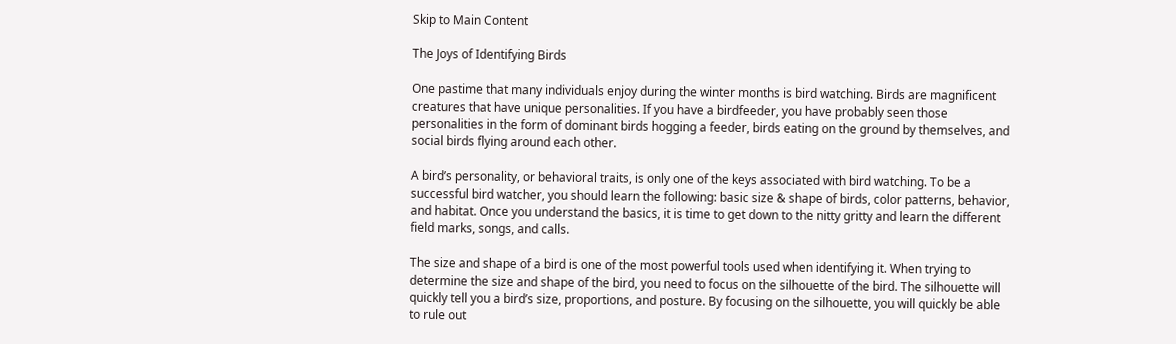Skip to Main Content

The Joys of Identifying Birds

One pastime that many individuals enjoy during the winter months is bird watching. Birds are magnificent creatures that have unique personalities. If you have a birdfeeder, you have probably seen those personalities in the form of dominant birds hogging a feeder, birds eating on the ground by themselves, and social birds flying around each other.

A bird’s personality, or behavioral traits, is only one of the keys associated with bird watching. To be a successful bird watcher, you should learn the following: basic size & shape of birds, color patterns, behavior, and habitat. Once you understand the basics, it is time to get down to the nitty gritty and learn the different field marks, songs, and calls.

The size and shape of a bird is one of the most powerful tools used when identifying it. When trying to determine the size and shape of the bird, you need to focus on the silhouette of the bird. The silhouette will quickly tell you a bird’s size, proportions, and posture. By focusing on the silhouette, you will quickly be able to rule out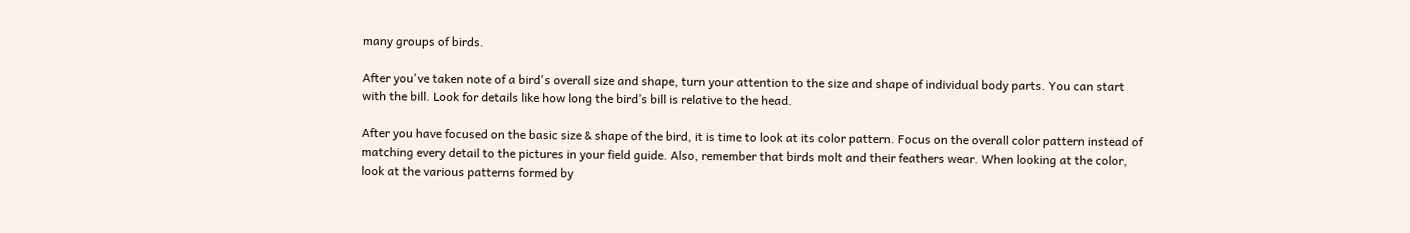many groups of birds.

After you've taken note of a bird's overall size and shape, turn your attention to the size and shape of individual body parts. You can start with the bill. Look for details like how long the bird’s bill is relative to the head.

After you have focused on the basic size & shape of the bird, it is time to look at its color pattern. Focus on the overall color pattern instead of matching every detail to the pictures in your field guide. Also, remember that birds molt and their feathers wear. When looking at the color, look at the various patterns formed by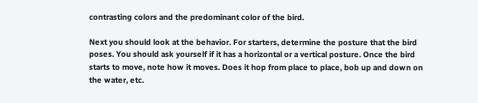contrasting colors and the predominant color of the bird.

Next you should look at the behavior. For starters, determine the posture that the bird poses. You should ask yourself if it has a horizontal or a vertical posture. Once the bird starts to move, note how it moves. Does it hop from place to place, bob up and down on the water, etc.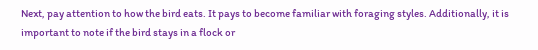Next, pay attention to how the bird eats. It pays to become familiar with foraging styles. Additionally, it is important to note if the bird stays in a flock or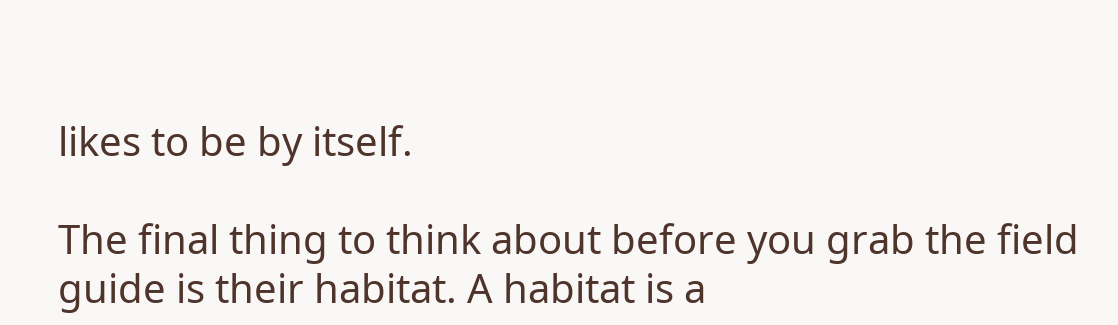likes to be by itself.

The final thing to think about before you grab the field guide is their habitat. A habitat is a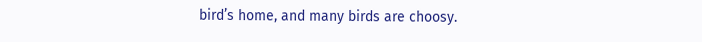bird’s home, and many birds are choosy.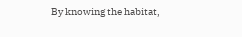By knowing the habitat,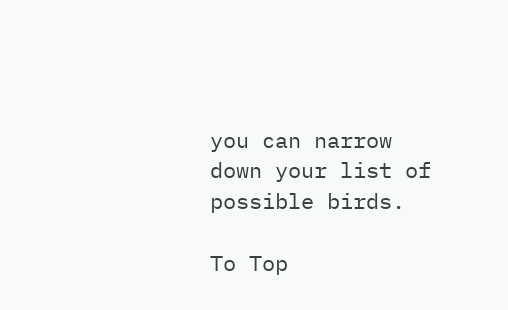you can narrow down your list of possible birds.

To Top